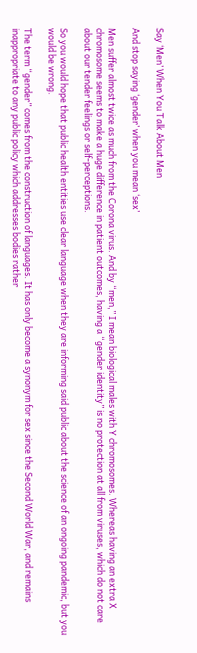Say ‘Men’ When You Talk About Men

And stop saying ‘gender’ when you mean ‘sex’

Men suffer almost twice as much from the Corona virus. And by “men,” I mean biological males with Y chromosomes. Whereas having an extra X chromosome seems to make a huge difference in patient outcomes, having a “gender identity” is no protection at all from viruses, which do not care about our tender feelings or self-perceptions.

So you would hope that public health entities use clear language when they are informing said public about the science of an ongoing pandemic, but you would be wrong.

The term “gender” comes from the construction of languages. It has only become a synonym for sex since the Second World War, and remains inappropriate to any public policy which addresses bodies rather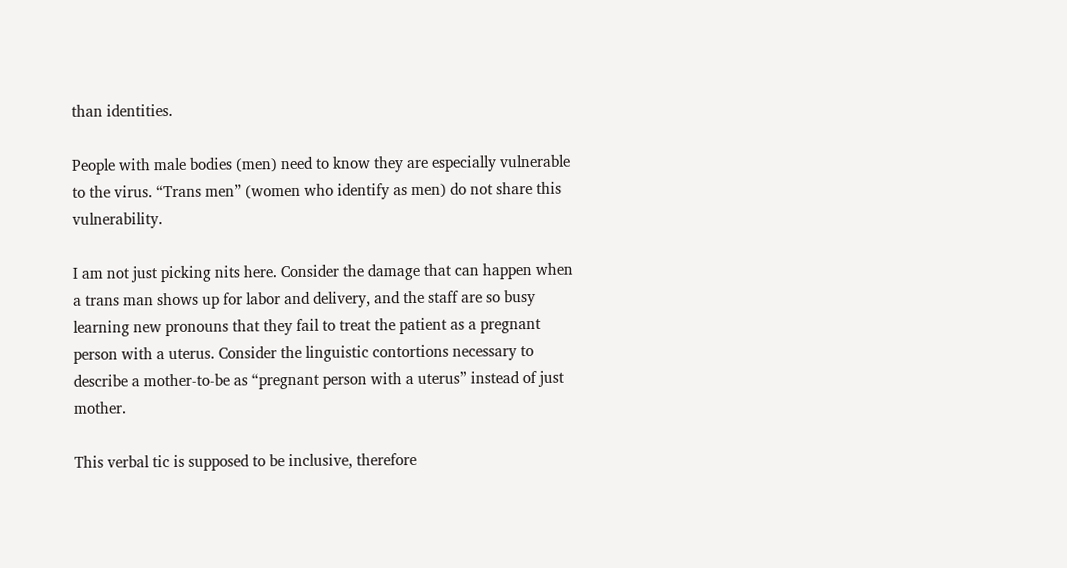than identities.

People with male bodies (men) need to know they are especially vulnerable to the virus. “Trans men” (women who identify as men) do not share this vulnerability.

I am not just picking nits here. Consider the damage that can happen when a trans man shows up for labor and delivery, and the staff are so busy learning new pronouns that they fail to treat the patient as a pregnant person with a uterus. Consider the linguistic contortions necessary to describe a mother-to-be as “pregnant person with a uterus” instead of just mother.

This verbal tic is supposed to be inclusive, therefore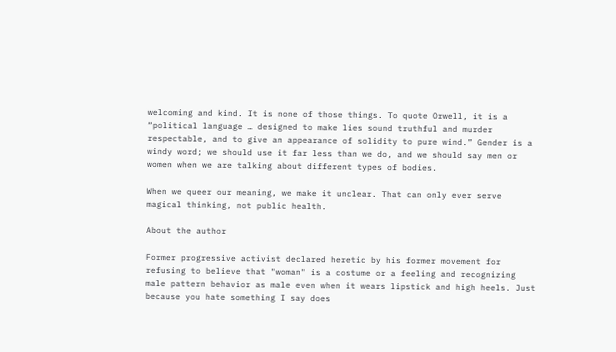welcoming and kind. It is none of those things. To quote Orwell, it is a “political language … designed to make lies sound truthful and murder respectable, and to give an appearance of solidity to pure wind.” Gender is a windy word; we should use it far less than we do, and we should say men or women when we are talking about different types of bodies.

When we queer our meaning, we make it unclear. That can only ever serve magical thinking, not public health.

About the author

Former progressive activist declared heretic by his former movement for refusing to believe that "woman" is a costume or a feeling and recognizing male pattern behavior as male even when it wears lipstick and high heels. Just because you hate something I say does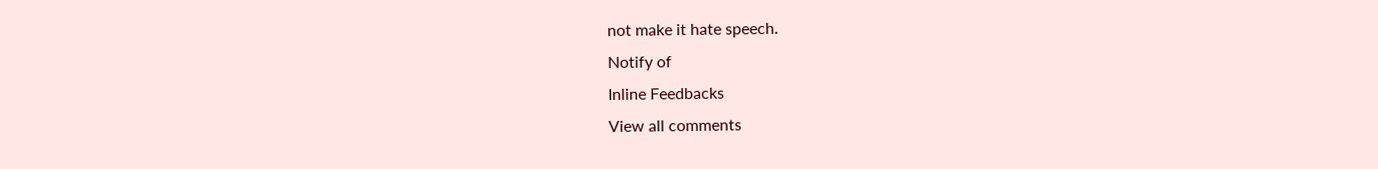not make it hate speech.
Notify of
Inline Feedbacks
View all comments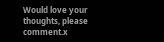Would love your thoughts, please comment.x